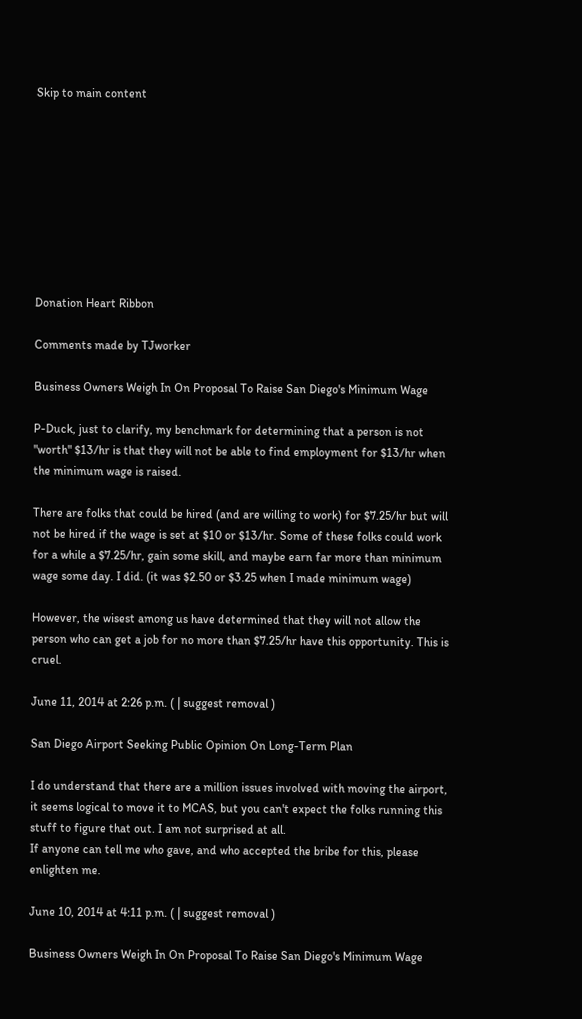Skip to main content









Donation Heart Ribbon

Comments made by TJworker

Business Owners Weigh In On Proposal To Raise San Diego's Minimum Wage

P-Duck, just to clarify, my benchmark for determining that a person is not "worth" $13/hr is that they will not be able to find employment for $13/hr when the minimum wage is raised.

There are folks that could be hired (and are willing to work) for $7.25/hr but will not be hired if the wage is set at $10 or $13/hr. Some of these folks could work for a while a $7.25/hr, gain some skill, and maybe earn far more than minimum wage some day. I did. (it was $2.50 or $3.25 when I made minimum wage)

However, the wisest among us have determined that they will not allow the person who can get a job for no more than $7.25/hr have this opportunity. This is cruel.

June 11, 2014 at 2:26 p.m. ( | suggest removal )

San Diego Airport Seeking Public Opinion On Long-Term Plan

I do understand that there are a million issues involved with moving the airport, it seems logical to move it to MCAS, but you can't expect the folks running this stuff to figure that out. I am not surprised at all.
If anyone can tell me who gave, and who accepted the bribe for this, please enlighten me.

June 10, 2014 at 4:11 p.m. ( | suggest removal )

Business Owners Weigh In On Proposal To Raise San Diego's Minimum Wage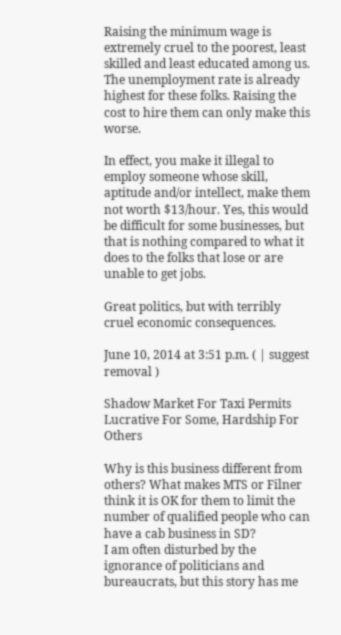Raising the minimum wage is extremely cruel to the poorest, least skilled and least educated among us. The unemployment rate is already highest for these folks. Raising the cost to hire them can only make this worse.

In effect, you make it illegal to employ someone whose skill, aptitude and/or intellect, make them not worth $13/hour. Yes, this would be difficult for some businesses, but that is nothing compared to what it does to the folks that lose or are unable to get jobs.

Great politics, but with terribly cruel economic consequences.

June 10, 2014 at 3:51 p.m. ( | suggest removal )

Shadow Market For Taxi Permits Lucrative For Some, Hardship For Others

Why is this business different from others? What makes MTS or Filner think it is OK for them to limit the number of qualified people who can have a cab business in SD?
I am often disturbed by the ignorance of politicians and bureaucrats, but this story has me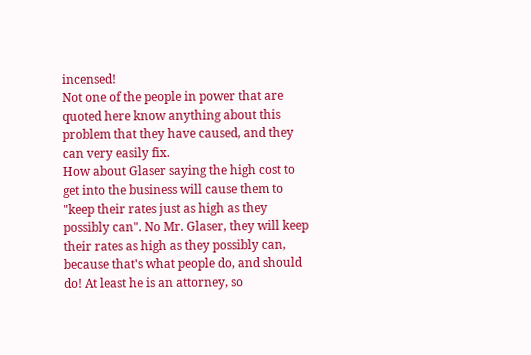incensed!
Not one of the people in power that are quoted here know anything about this problem that they have caused, and they can very easily fix.
How about Glaser saying the high cost to get into the business will cause them to "keep their rates just as high as they possibly can". No Mr. Glaser, they will keep their rates as high as they possibly can, because that's what people do, and should do! At least he is an attorney, so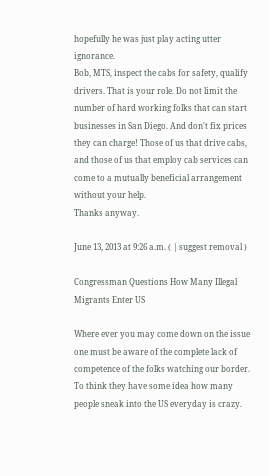hopefully he was just play acting utter ignorance.
Bob, MTS, inspect the cabs for safety, qualify drivers. That is your role. Do not limit the number of hard working folks that can start businesses in San Diego. And don't fix prices they can charge! Those of us that drive cabs, and those of us that employ cab services can come to a mutually beneficial arrangement without your help.
Thanks anyway.

June 13, 2013 at 9:26 a.m. ( | suggest removal )

Congressman Questions How Many Illegal Migrants Enter US

Where ever you may come down on the issue one must be aware of the complete lack of competence of the folks watching our border. To think they have some idea how many people sneak into the US everyday is crazy.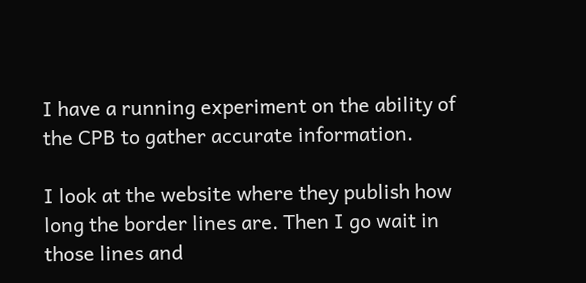I have a running experiment on the ability of the CPB to gather accurate information.

I look at the website where they publish how long the border lines are. Then I go wait in those lines and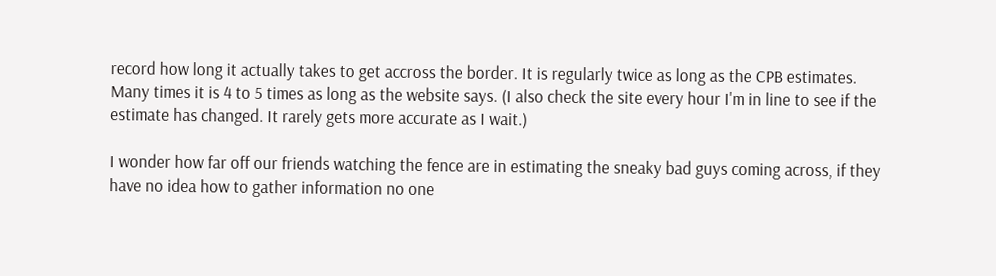record how long it actually takes to get accross the border. It is regularly twice as long as the CPB estimates. Many times it is 4 to 5 times as long as the website says. (I also check the site every hour I'm in line to see if the estimate has changed. It rarely gets more accurate as I wait.)

I wonder how far off our friends watching the fence are in estimating the sneaky bad guys coming across, if they have no idea how to gather information no one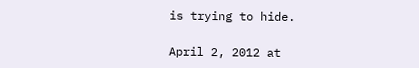is trying to hide.

April 2, 2012 at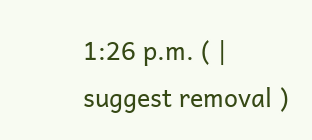1:26 p.m. ( | suggest removal )